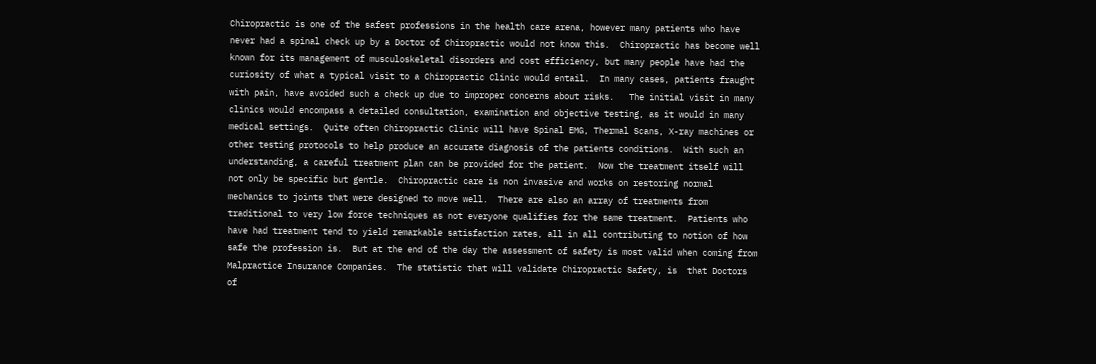Chiropractic is one of the safest professions in the health care arena, however many patients who have never had a spinal check up by a Doctor of Chiropractic would not know this.  Chiropractic has become well known for its management of musculoskeletal disorders and cost efficiency, but many people have had the curiosity of what a typical visit to a Chiropractic Clinic would entail.  In many cases, patients fraught with pain, have avoided such a check up due to improper concerns about risks.   The initial visit in many clinics would encompass a detailed consultation, examination and objective testing, as it would in many medical settings.  Quite often Chiropractic Clinic will have Spinal EMG, Thermal Scans, X-ray machines or other testing protocols to help produce an accurate diagnosis of the patients conditions.  With such an understanding, a careful treatment plan can be provided for the patient.  Now the treatment itself will not only be specific but gentle.  Chiropractic care is non invasive and works on restoring normal mechanics to joints that were designed to move well.  There are also an array of treatments from traditional to very low force techniques as not everyone qualifies for the same treatment.  Patients who have had treatment tend to yield remarkable satisfaction rates, all in all contributing to notion of how safe the profession is.  But at the end of the day the assessment of safety is most valid when coming from Malpractice Insurance Companies.  The statistic that will validate Chiropractic Safety, is  that Doctors of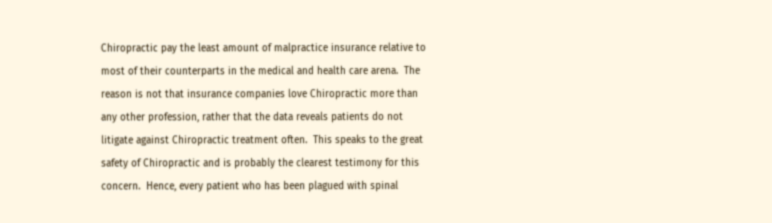Chiropractic pay the least amount of malpractice insurance relative to most of their counterparts in the medical and health care arena.  The reason is not that insurance companies love Chiropractic more than any other profession, rather that the data reveals patients do not litigate against Chiropractic treatment often.  This speaks to the great safety of Chiropractic and is probably the clearest testimony for this concern.  Hence, every patient who has been plagued with spinal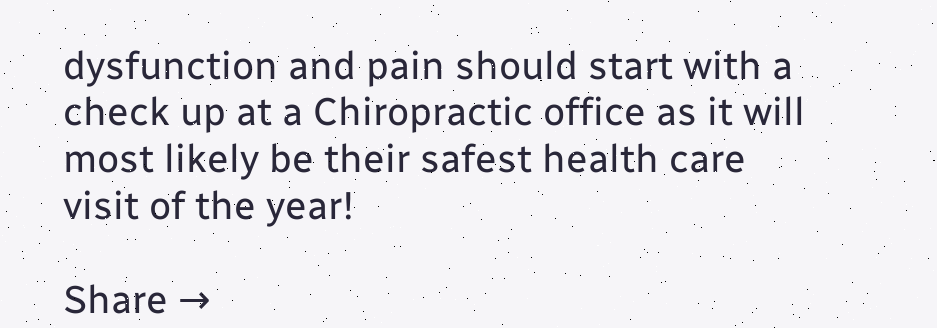dysfunction and pain should start with a check up at a Chiropractic office as it will most likely be their safest health care visit of the year!

Share →